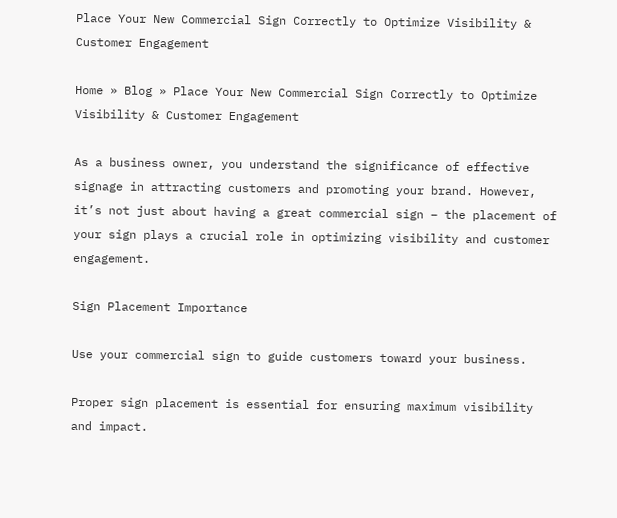Place Your New Commercial Sign Correctly to Optimize Visibility & Customer Engagement

Home » Blog » Place Your New Commercial Sign Correctly to Optimize Visibility & Customer Engagement

As a business owner, you understand the significance of effective signage in attracting customers and promoting your brand. However, it’s not just about having a great commercial sign – the placement of your sign plays a crucial role in optimizing visibility and customer engagement.

Sign Placement Importance

Use your commercial sign to guide customers toward your business.

Proper sign placement is essential for ensuring maximum visibility and impact.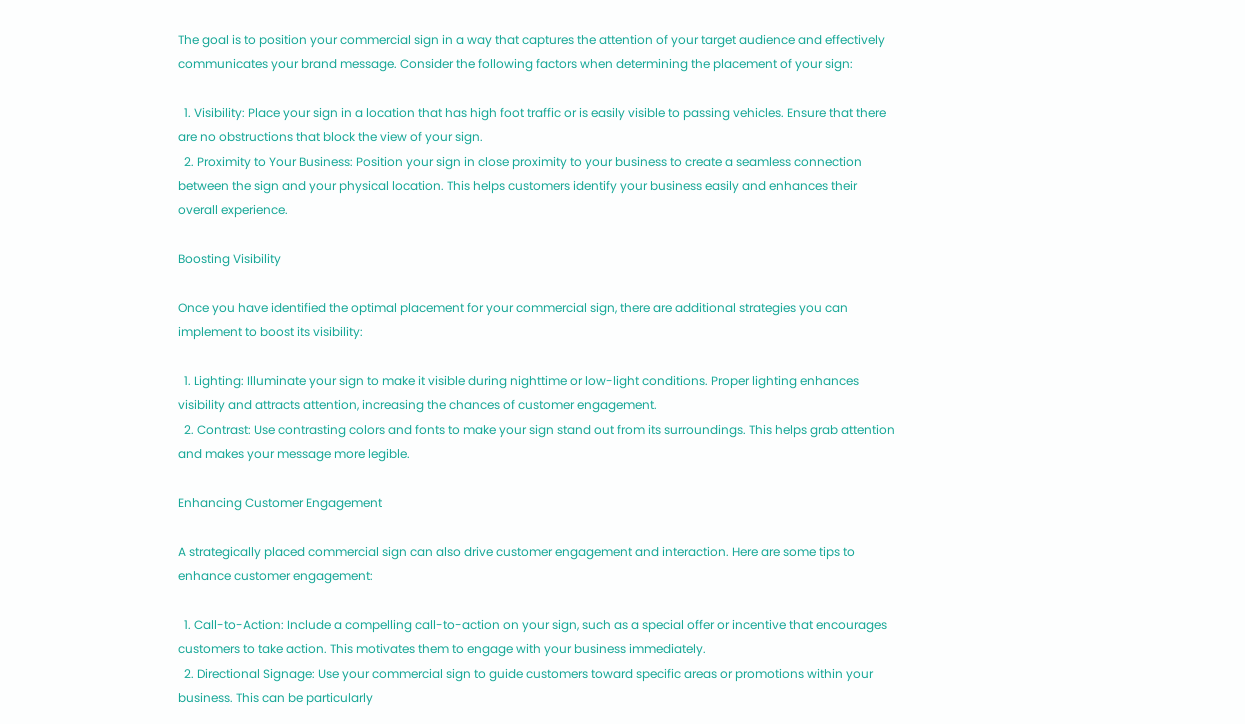The goal is to position your commercial sign in a way that captures the attention of your target audience and effectively communicates your brand message. Consider the following factors when determining the placement of your sign:

  1. Visibility: Place your sign in a location that has high foot traffic or is easily visible to passing vehicles. Ensure that there are no obstructions that block the view of your sign.
  2. Proximity to Your Business: Position your sign in close proximity to your business to create a seamless connection between the sign and your physical location. This helps customers identify your business easily and enhances their overall experience.

Boosting Visibility

Once you have identified the optimal placement for your commercial sign, there are additional strategies you can implement to boost its visibility:

  1. Lighting: Illuminate your sign to make it visible during nighttime or low-light conditions. Proper lighting enhances visibility and attracts attention, increasing the chances of customer engagement.
  2. Contrast: Use contrasting colors and fonts to make your sign stand out from its surroundings. This helps grab attention and makes your message more legible.

Enhancing Customer Engagement

A strategically placed commercial sign can also drive customer engagement and interaction. Here are some tips to enhance customer engagement:

  1. Call-to-Action: Include a compelling call-to-action on your sign, such as a special offer or incentive that encourages customers to take action. This motivates them to engage with your business immediately.
  2. Directional Signage: Use your commercial sign to guide customers toward specific areas or promotions within your business. This can be particularly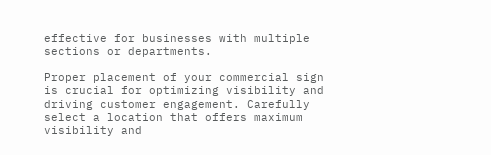effective for businesses with multiple sections or departments.

Proper placement of your commercial sign is crucial for optimizing visibility and driving customer engagement. Carefully select a location that offers maximum visibility and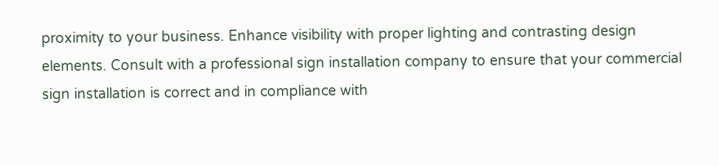proximity to your business. Enhance visibility with proper lighting and contrasting design elements. Consult with a professional sign installation company to ensure that your commercial sign installation is correct and in compliance with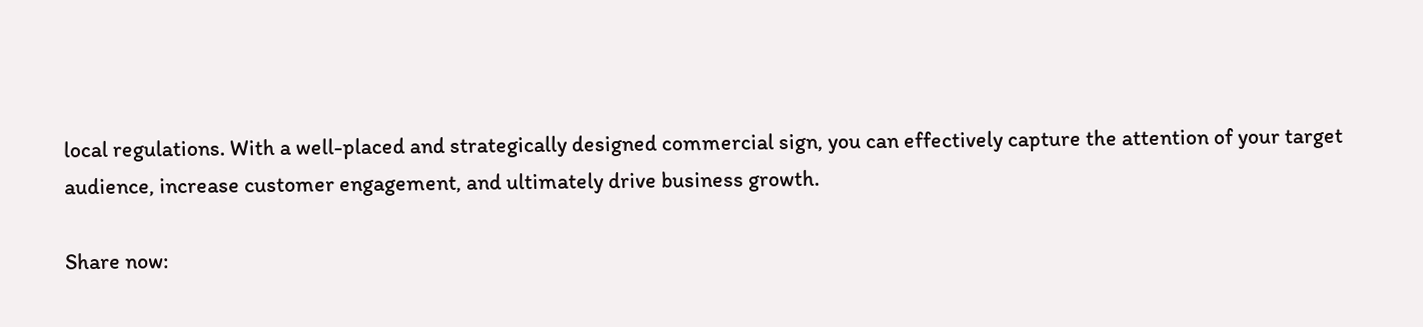local regulations. With a well-placed and strategically designed commercial sign, you can effectively capture the attention of your target audience, increase customer engagement, and ultimately drive business growth.

Share now: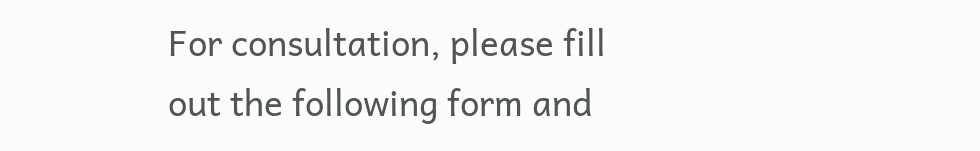For consultation, please fill out the following form and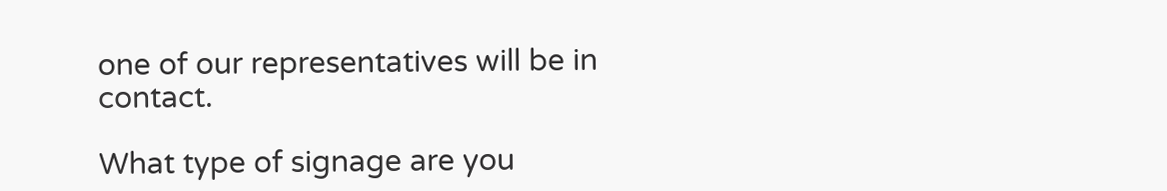one of our representatives will be in contact.

What type of signage are you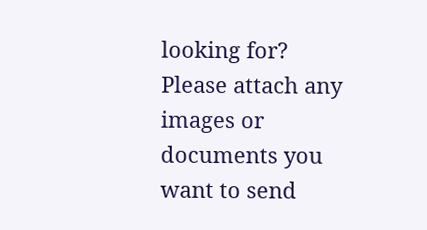looking for?
Please attach any images or documents you want to send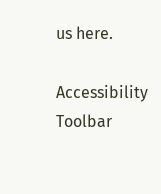us here.

Accessibility Toolbar